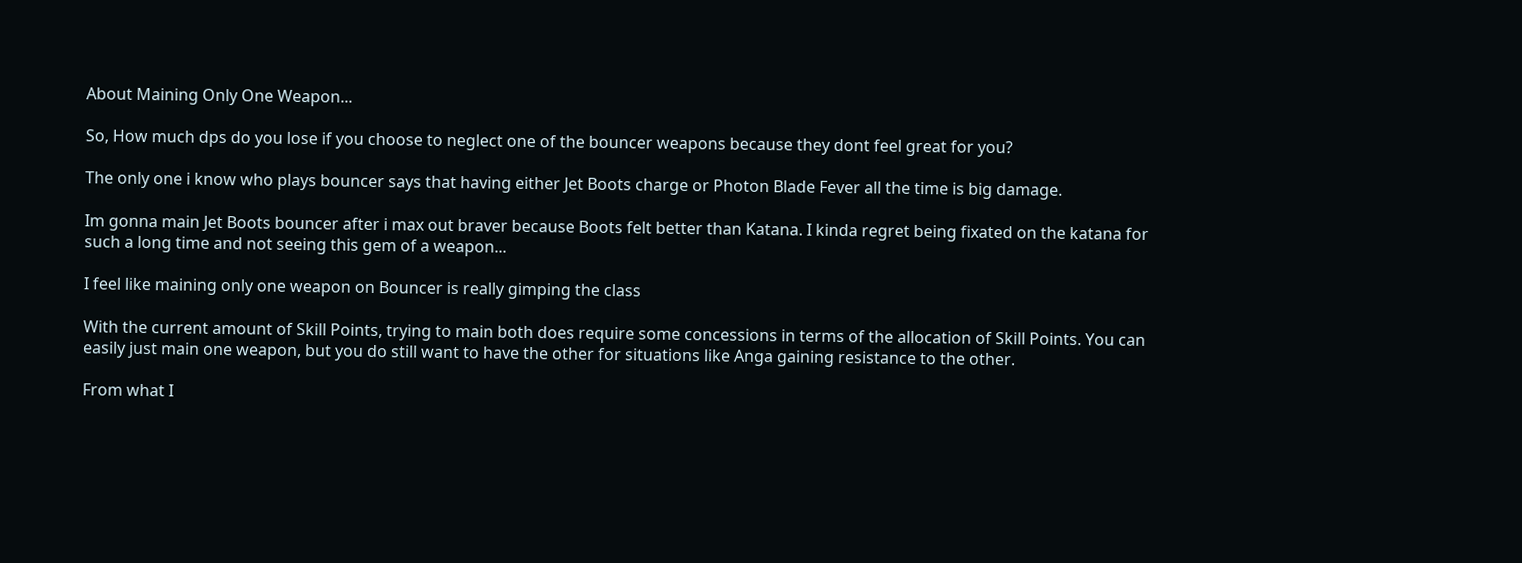About Maining Only One Weapon...

So, How much dps do you lose if you choose to neglect one of the bouncer weapons because they dont feel great for you?

The only one i know who plays bouncer says that having either Jet Boots charge or Photon Blade Fever all the time is big damage.

Im gonna main Jet Boots bouncer after i max out braver because Boots felt better than Katana. I kinda regret being fixated on the katana for such a long time and not seeing this gem of a weapon...

I feel like maining only one weapon on Bouncer is really gimping the class

With the current amount of Skill Points, trying to main both does require some concessions in terms of the allocation of Skill Points. You can easily just main one weapon, but you do still want to have the other for situations like Anga gaining resistance to the other.

From what I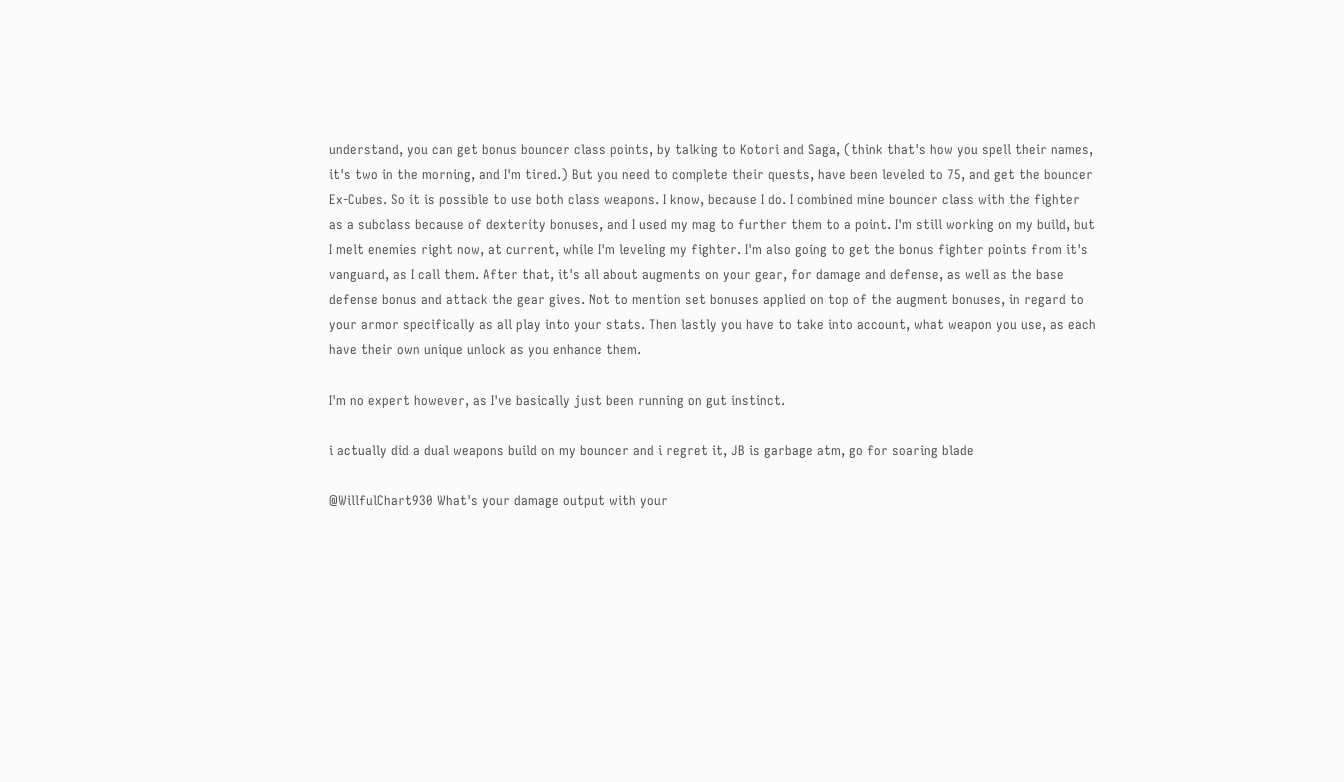understand, you can get bonus bouncer class points, by talking to Kotori and Saga, (think that's how you spell their names, it's two in the morning, and I'm tired.) But you need to complete their quests, have been leveled to 75, and get the bouncer Ex-Cubes. So it is possible to use both class weapons. I know, because I do. I combined mine bouncer class with the fighter as a subclass because of dexterity bonuses, and I used my mag to further them to a point. I'm still working on my build, but I melt enemies right now, at current, while I'm leveling my fighter. I'm also going to get the bonus fighter points from it's vanguard, as I call them. After that, it's all about augments on your gear, for damage and defense, as well as the base defense bonus and attack the gear gives. Not to mention set bonuses applied on top of the augment bonuses, in regard to your armor specifically as all play into your stats. Then lastly you have to take into account, what weapon you use, as each have their own unique unlock as you enhance them.

I'm no expert however, as I've basically just been running on gut instinct.

i actually did a dual weapons build on my bouncer and i regret it, JB is garbage atm, go for soaring blade

@WillfulChart930 What's your damage output with your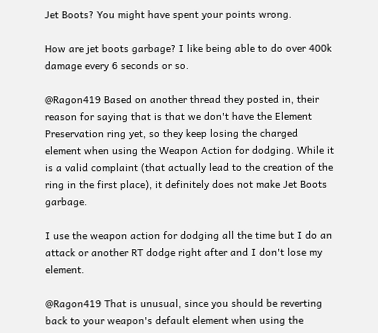Jet Boots? You might have spent your points wrong.

How are jet boots garbage? I like being able to do over 400k damage every 6 seconds or so.

@Ragon419 Based on another thread they posted in, their reason for saying that is that we don't have the Element Preservation ring yet, so they keep losing the charged element when using the Weapon Action for dodging. While it is a valid complaint (that actually lead to the creation of the ring in the first place), it definitely does not make Jet Boots garbage.

I use the weapon action for dodging all the time but I do an attack or another RT dodge right after and I don't lose my element.

@Ragon419 That is unusual, since you should be reverting back to your weapon's default element when using the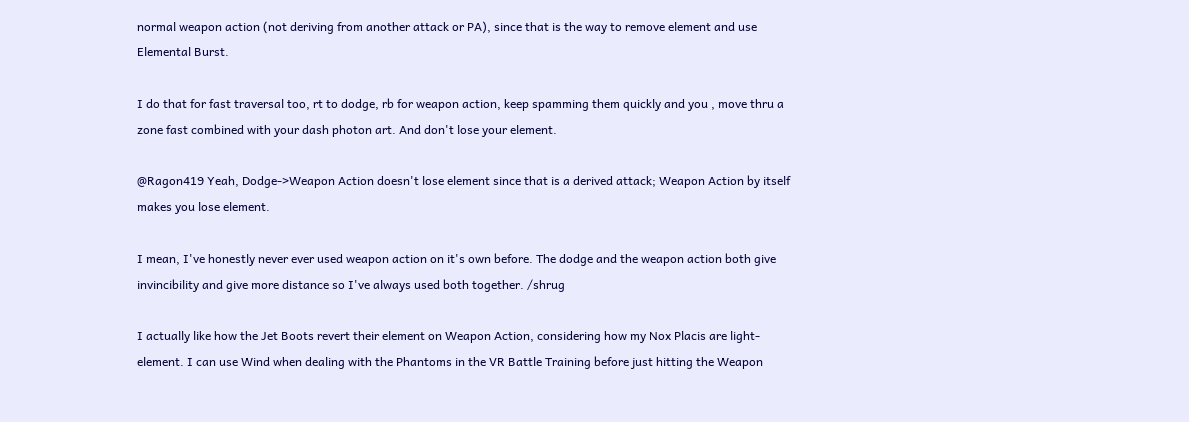normal weapon action (not deriving from another attack or PA), since that is the way to remove element and use Elemental Burst.

I do that for fast traversal too, rt to dodge, rb for weapon action, keep spamming them quickly and you , move thru a zone fast combined with your dash photon art. And don't lose your element.

@Ragon419 Yeah, Dodge->Weapon Action doesn't lose element since that is a derived attack; Weapon Action by itself makes you lose element.

I mean, I've honestly never ever used weapon action on it's own before. The dodge and the weapon action both give invincibility and give more distance so I've always used both together. /shrug

I actually like how the Jet Boots revert their element on Weapon Action, considering how my Nox Placis are light-element. I can use Wind when dealing with the Phantoms in the VR Battle Training before just hitting the Weapon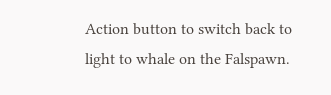Action button to switch back to light to whale on the Falspawn.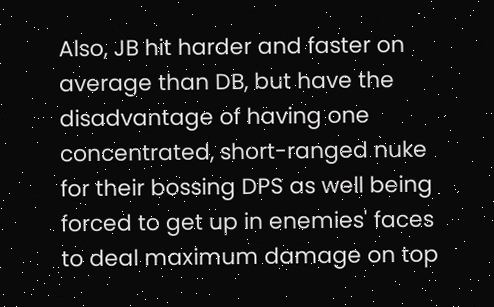Also, JB hit harder and faster on average than DB, but have the disadvantage of having one concentrated, short-ranged nuke for their bossing DPS as well being forced to get up in enemies' faces to deal maximum damage on top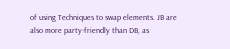of using Techniques to swap elements. JB are also more party-friendly than DB, as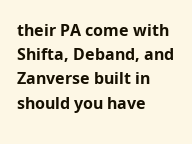their PA come with Shifta, Deband, and Zanverse built in should you have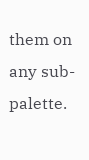them on any sub-palette.